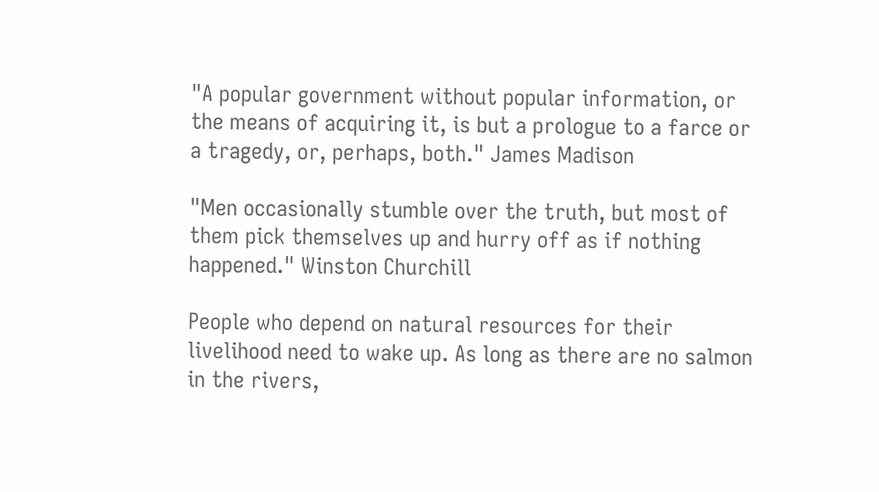"A popular government without popular information, or the means of acquiring it, is but a prologue to a farce or a tragedy, or, perhaps, both." James Madison

"Men occasionally stumble over the truth, but most of them pick themselves up and hurry off as if nothing happened." Winston Churchill

People who depend on natural resources for their livelihood need to wake up. As long as there are no salmon in the rivers,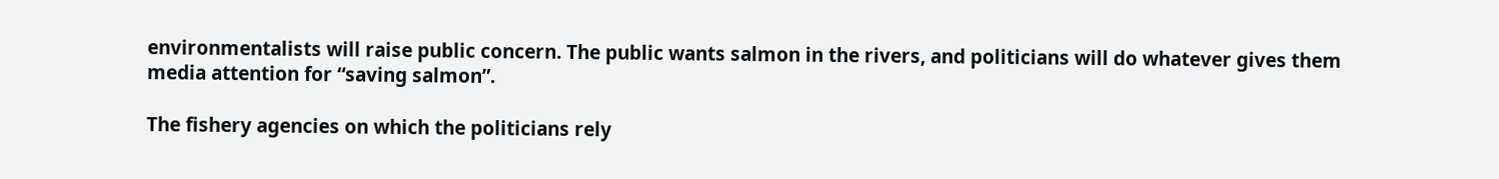environmentalists will raise public concern. The public wants salmon in the rivers, and politicians will do whatever gives them media attention for “saving salmon”.

The fishery agencies on which the politicians rely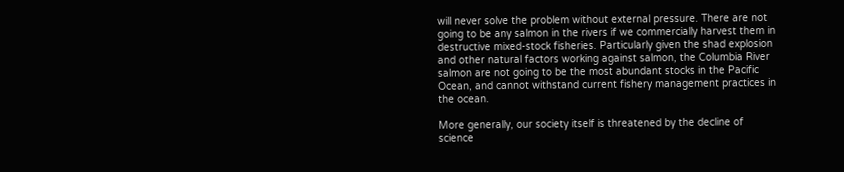will never solve the problem without external pressure. There are not going to be any salmon in the rivers if we commercially harvest them in destructive mixed-stock fisheries. Particularly given the shad explosion and other natural factors working against salmon, the Columbia River salmon are not going to be the most abundant stocks in the Pacific Ocean, and cannot withstand current fishery management practices in the ocean.

More generally, our society itself is threatened by the decline of science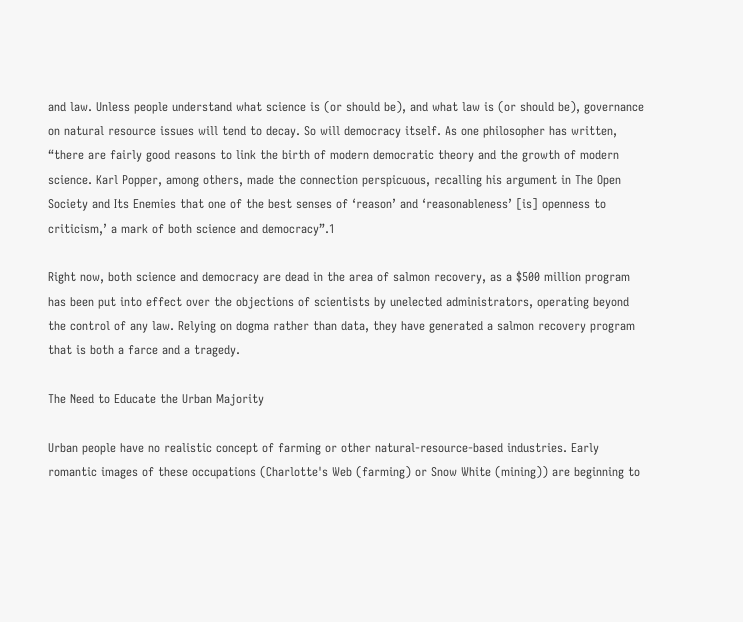and law. Unless people understand what science is (or should be), and what law is (or should be), governance on natural resource issues will tend to decay. So will democracy itself. As one philosopher has written, “there are fairly good reasons to link the birth of modern democratic theory and the growth of modern science. Karl Popper, among others, made the connection perspicuous, recalling his argument in The Open Society and Its Enemies that one of the best senses of ‘reason’ and ‘reasonableness’ [is] openness to criticism,’ a mark of both science and democracy”.1

Right now, both science and democracy are dead in the area of salmon recovery, as a $500 million program has been put into effect over the objections of scientists by unelected administrators, operating beyond the control of any law. Relying on dogma rather than data, they have generated a salmon recovery program that is both a farce and a tragedy.

The Need to Educate the Urban Majority

Urban people have no realistic concept of farming or other natural-resource-based industries. Early romantic images of these occupations (Charlotte's Web (farming) or Snow White (mining)) are beginning to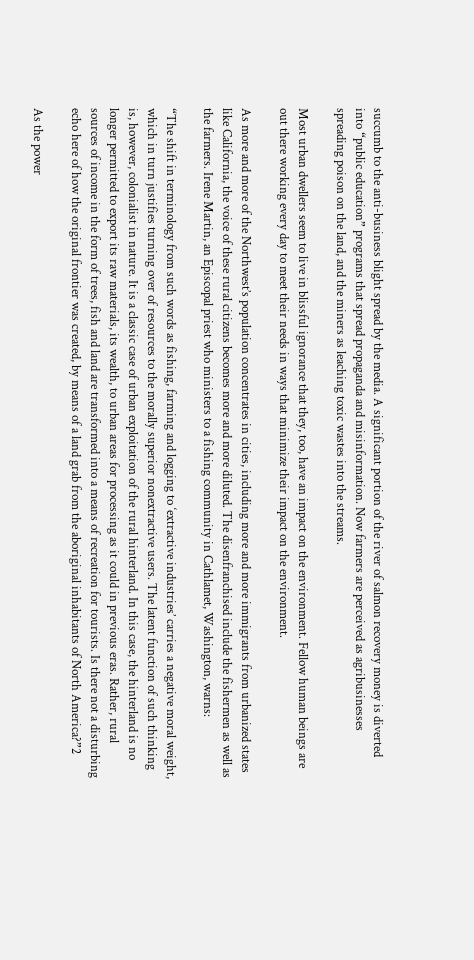succumb to the anti-business blight spread by the media. A significant portion of the river of salmon recovery money is diverted into “public education” programs that spread propaganda and misinformation. Now farmers are perceived as agribusinesses spreading poison on the land, and the miners as leaching toxic wastes into the streams.

Most urban dwellers seem to live in blissful ignorance that they, too, have an impact on the environment. Fellow human beings are out there working every day to meet their needs in ways that minimize their impact on the environment.

As more and more of the Northwest’s population concentrates in cities, including more and more immigrants from urbanized states like California, the voice of these rural citizens becomes more and more diluted. The disenfranchised include the fishermen as well as the farmers. Irene Martin, an Episcopal priest who ministers to a fishing community in Cathlamet, Washington, warns:

“The shift in terminology from such words as fishing, farming and logging to ‘extractive industries’ carries a negative moral weight, which in turn justifies turning over of resources to the morally superior nonextractive users. The latent function of such thinking is, however, colonialist in nature. It is a classic case of urban exploitation of the rural hinterland. In this case, the hinterland is no longer permitted to export its raw materials, its wealth, to urban areas for processing as it could in previous eras. Rather, rural sources of income in the form of trees, fish and land are transformed into a means of recreation for tourists. Is there not a disturbing echo here of how the original frontier was created, by means of a land grab from the aboriginal inhabitants of North America?”2

As the power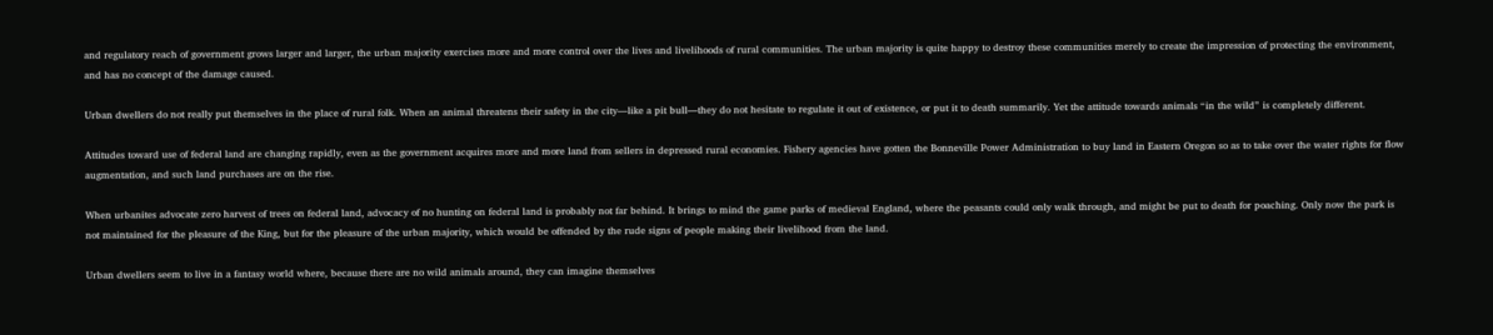and regulatory reach of government grows larger and larger, the urban majority exercises more and more control over the lives and livelihoods of rural communities. The urban majority is quite happy to destroy these communities merely to create the impression of protecting the environment, and has no concept of the damage caused.

Urban dwellers do not really put themselves in the place of rural folk. When an animal threatens their safety in the city—like a pit bull—they do not hesitate to regulate it out of existence, or put it to death summarily. Yet the attitude towards animals “in the wild” is completely different.

Attitudes toward use of federal land are changing rapidly, even as the government acquires more and more land from sellers in depressed rural economies. Fishery agencies have gotten the Bonneville Power Administration to buy land in Eastern Oregon so as to take over the water rights for flow augmentation, and such land purchases are on the rise.

When urbanites advocate zero harvest of trees on federal land, advocacy of no hunting on federal land is probably not far behind. It brings to mind the game parks of medieval England, where the peasants could only walk through, and might be put to death for poaching. Only now the park is not maintained for the pleasure of the King, but for the pleasure of the urban majority, which would be offended by the rude signs of people making their livelihood from the land.

Urban dwellers seem to live in a fantasy world where, because there are no wild animals around, they can imagine themselves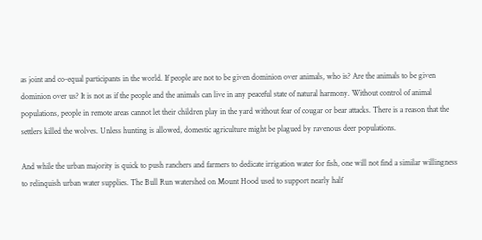as joint and co-equal participants in the world. If people are not to be given dominion over animals, who is? Are the animals to be given dominion over us? It is not as if the people and the animals can live in any peaceful state of natural harmony. Without control of animal populations, people in remote areas cannot let their children play in the yard without fear of cougar or bear attacks. There is a reason that the settlers killed the wolves. Unless hunting is allowed, domestic agriculture might be plagued by ravenous deer populations.

And while the urban majority is quick to push ranchers and farmers to dedicate irrigation water for fish, one will not find a similar willingness to relinquish urban water supplies. The Bull Run watershed on Mount Hood used to support nearly half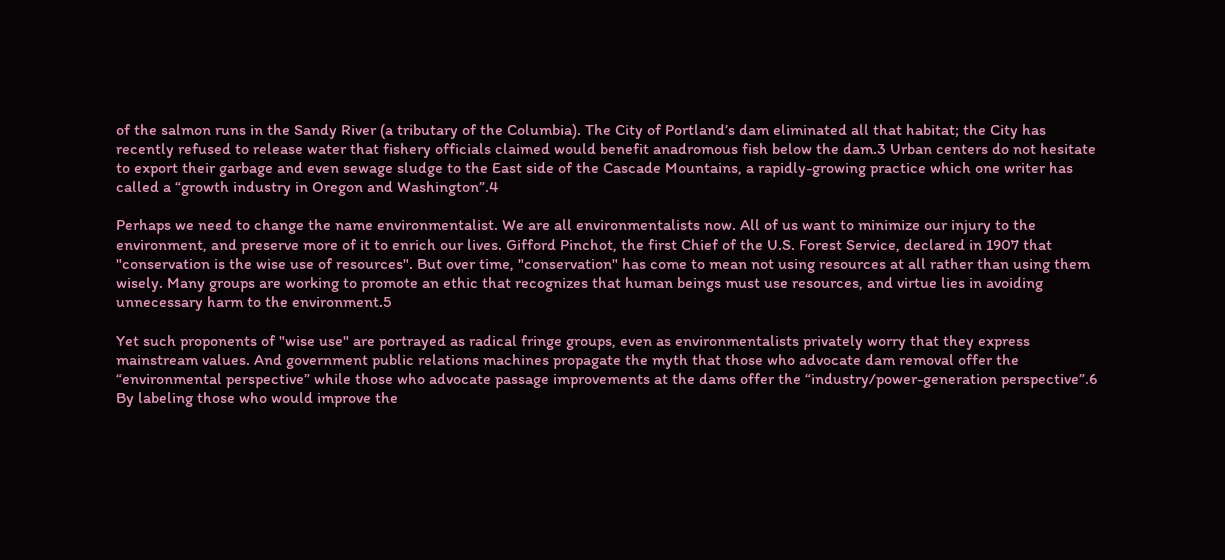of the salmon runs in the Sandy River (a tributary of the Columbia). The City of Portland’s dam eliminated all that habitat; the City has recently refused to release water that fishery officials claimed would benefit anadromous fish below the dam.3 Urban centers do not hesitate to export their garbage and even sewage sludge to the East side of the Cascade Mountains, a rapidly-growing practice which one writer has called a “growth industry in Oregon and Washington”.4

Perhaps we need to change the name environmentalist. We are all environmentalists now. All of us want to minimize our injury to the environment, and preserve more of it to enrich our lives. Gifford Pinchot, the first Chief of the U.S. Forest Service, declared in 1907 that "conservation is the wise use of resources". But over time, "conservation" has come to mean not using resources at all rather than using them wisely. Many groups are working to promote an ethic that recognizes that human beings must use resources, and virtue lies in avoiding unnecessary harm to the environment.5

Yet such proponents of "wise use" are portrayed as radical fringe groups, even as environmentalists privately worry that they express mainstream values. And government public relations machines propagate the myth that those who advocate dam removal offer the “environmental perspective” while those who advocate passage improvements at the dams offer the “industry/power-generation perspective”.6 By labeling those who would improve the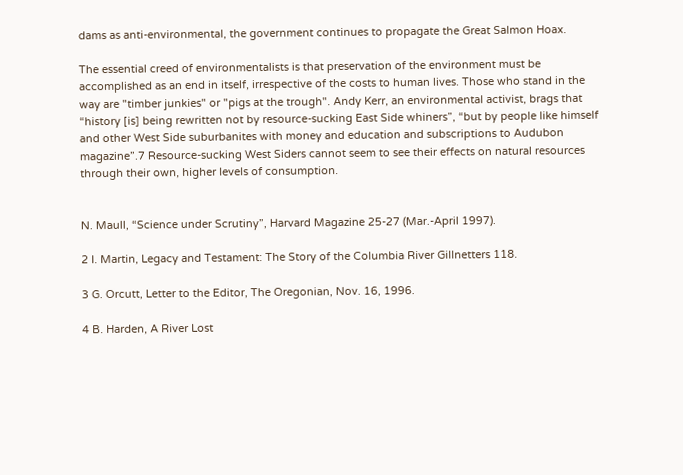dams as anti-environmental, the government continues to propagate the Great Salmon Hoax.

The essential creed of environmentalists is that preservation of the environment must be accomplished as an end in itself, irrespective of the costs to human lives. Those who stand in the way are "timber junkies" or "pigs at the trough". Andy Kerr, an environmental activist, brags that “history [is] being rewritten not by resource-sucking East Side whiners”, “but by people like himself and other West Side suburbanites with money and education and subscriptions to Audubon magazine”.7 Resource-sucking West Siders cannot seem to see their effects on natural resources through their own, higher levels of consumption.


N. Maull, “Science under Scrutiny”, Harvard Magazine 25-27 (Mar.-April 1997).

2 I. Martin, Legacy and Testament: The Story of the Columbia River Gillnetters 118.

3 G. Orcutt, Letter to the Editor, The Oregonian, Nov. 16, 1996.

4 B. Harden, A River Lost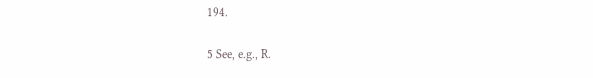194.

5 See, e.g., R.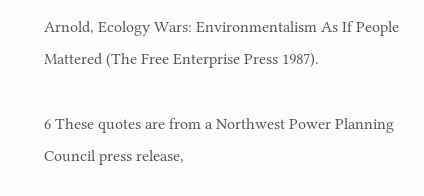Arnold, Ecology Wars: Environmentalism As If People Mattered (The Free Enterprise Press 1987).

6 These quotes are from a Northwest Power Planning Council press release,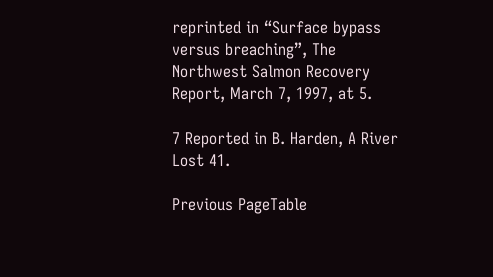reprinted in “Surface bypass versus breaching”, The Northwest Salmon Recovery Report, March 7, 1997, at 5.

7 Reported in B. Harden, A River Lost 41.

Previous PageTable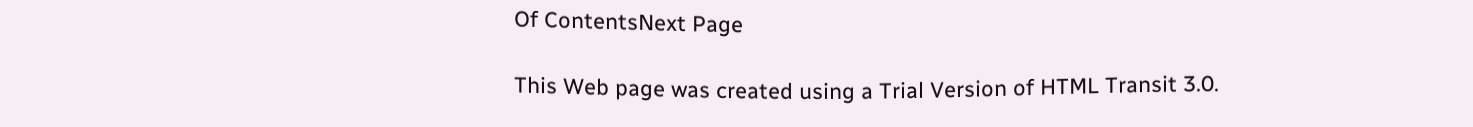Of ContentsNext Page

This Web page was created using a Trial Version of HTML Transit 3.0.